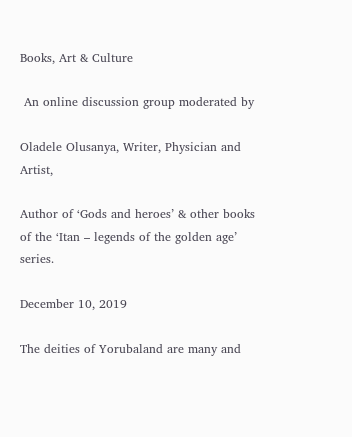Books, Art & Culture

 An online discussion group moderated by

Oladele Olusanya, Writer, Physician and Artist,

Author of ‘Gods and heroes’ & other books of the ‘Itan – legends of the golden age’ series.

December 10, 2019

The deities of Yorubaland are many and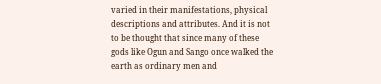varied in their manifestations, physical descriptions and attributes. And it is not to be thought that since many of these gods like Ogun and Sango once walked the earth as ordinary men and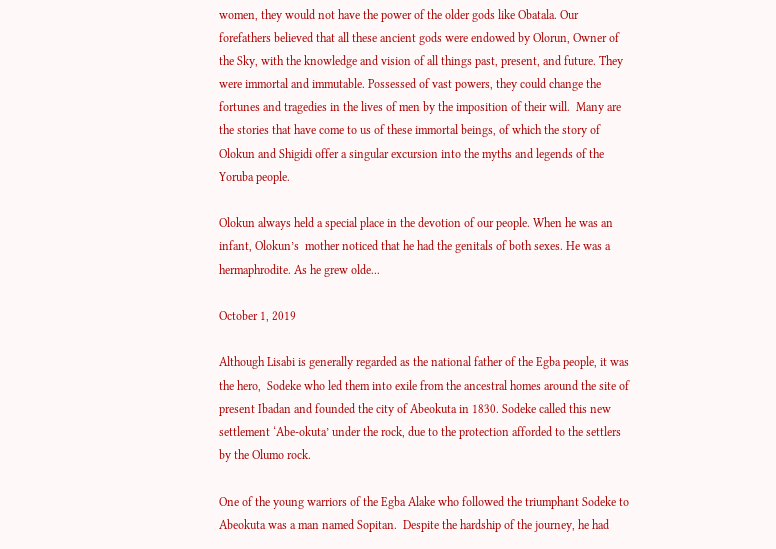women, they would not have the power of the older gods like Obatala. Our forefathers believed that all these ancient gods were endowed by Olorun, Owner of the Sky, with the knowledge and vision of all things past, present, and future. They were immortal and immutable. Possessed of vast powers, they could change the fortunes and tragedies in the lives of men by the imposition of their will.  Many are the stories that have come to us of these immortal beings, of which the story of Olokun and Shigidi offer a singular excursion into the myths and legends of the Yoruba people.

Olokun always held a special place in the devotion of our people. When he was an infant, Olokun’s  mother noticed that he had the genitals of both sexes. He was a hermaphrodite. As he grew olde...

October 1, 2019

Although Lisabi is generally regarded as the national father of the Egba people, it was the hero,  Sodeke who led them into exile from the ancestral homes around the site of present Ibadan and founded the city of Abeokuta in 1830. Sodeke called this new settlement ‘Abe-okuta’ under the rock, due to the protection afforded to the settlers by the Olumo rock.

One of the young warriors of the Egba Alake who followed the triumphant Sodeke to Abeokuta was a man named Sopitan.  Despite the hardship of the journey, he had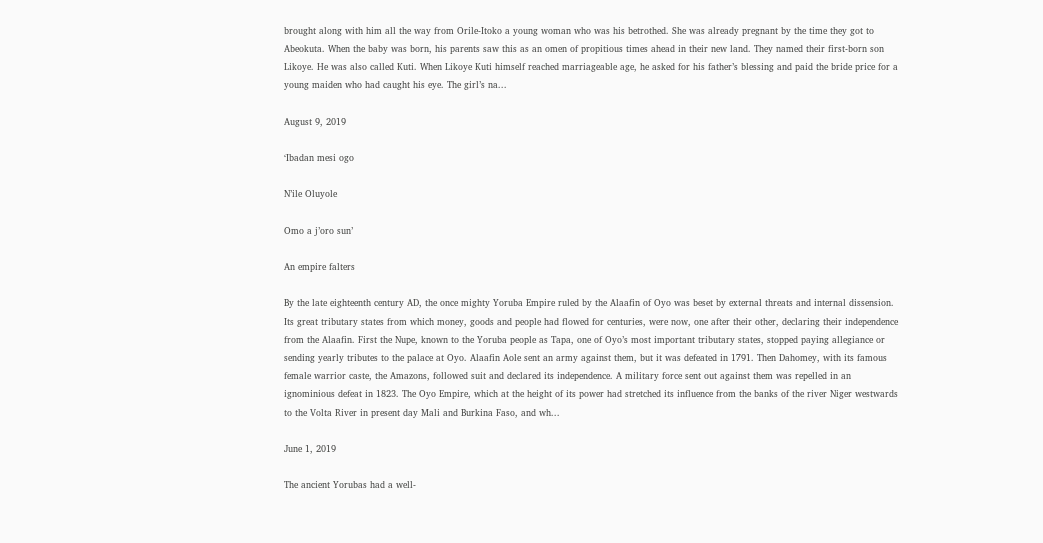brought along with him all the way from Orile-Itoko a young woman who was his betrothed. She was already pregnant by the time they got to Abeokuta. When the baby was born, his parents saw this as an omen of propitious times ahead in their new land. They named their first-born son Likoye. He was also called Kuti. When Likoye Kuti himself reached marriageable age, he asked for his father’s blessing and paid the bride price for a young maiden who had caught his eye. The girl’s na...

August 9, 2019

‘Ibadan mesi ogo

N’ile Oluyole

Omo a j’oro sun’

An empire falters

By the late eighteenth century AD, the once mighty Yoruba Empire ruled by the Alaafin of Oyo was beset by external threats and internal dissension. Its great tributary states from which money, goods and people had flowed for centuries, were now, one after their other, declaring their independence from the Alaafin. First the Nupe, known to the Yoruba people as Tapa, one of Oyo’s most important tributary states, stopped paying allegiance or sending yearly tributes to the palace at Oyo. Alaafin Aole sent an army against them, but it was defeated in 1791. Then Dahomey, with its famous female warrior caste, the Amazons, followed suit and declared its independence. A military force sent out against them was repelled in an ignominious defeat in 1823. The Oyo Empire, which at the height of its power had stretched its influence from the banks of the river Niger westwards to the Volta River in present day Mali and Burkina Faso, and wh...

June 1, 2019

The ancient Yorubas had a well-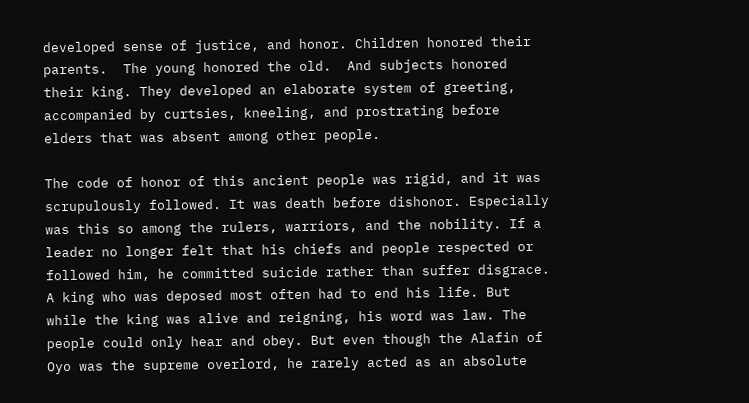developed sense of justice, and honor. Children honored their parents.  The young honored the old.  And subjects honored their king. They developed an elaborate system of greeting, accompanied by curtsies, kneeling, and prostrating before elders that was absent among other people.

The code of honor of this ancient people was rigid, and it was scrupulously followed. It was death before dishonor. Especially was this so among the rulers, warriors, and the nobility. If a leader no longer felt that his chiefs and people respected or followed him, he committed suicide rather than suffer disgrace. A king who was deposed most often had to end his life. But while the king was alive and reigning, his word was law. The people could only hear and obey. But even though the Alafin of Oyo was the supreme overlord, he rarely acted as an absolute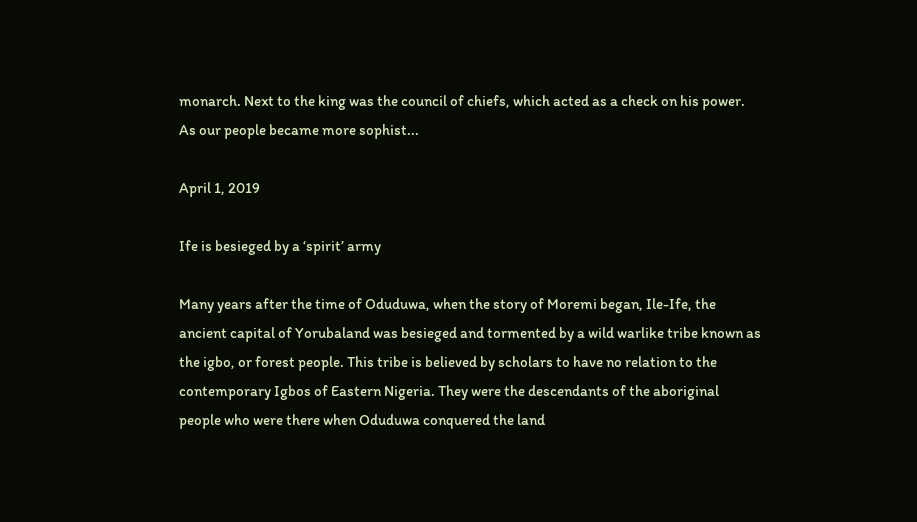monarch. Next to the king was the council of chiefs, which acted as a check on his power. As our people became more sophist...

April 1, 2019

Ife is besieged by a ‘spirit’ army

Many years after the time of Oduduwa, when the story of Moremi began, Ile-Ife, the ancient capital of Yorubaland was besieged and tormented by a wild warlike tribe known as the igbo, or forest people. This tribe is believed by scholars to have no relation to the contemporary Igbos of Eastern Nigeria. They were the descendants of the aboriginal people who were there when Oduduwa conquered the land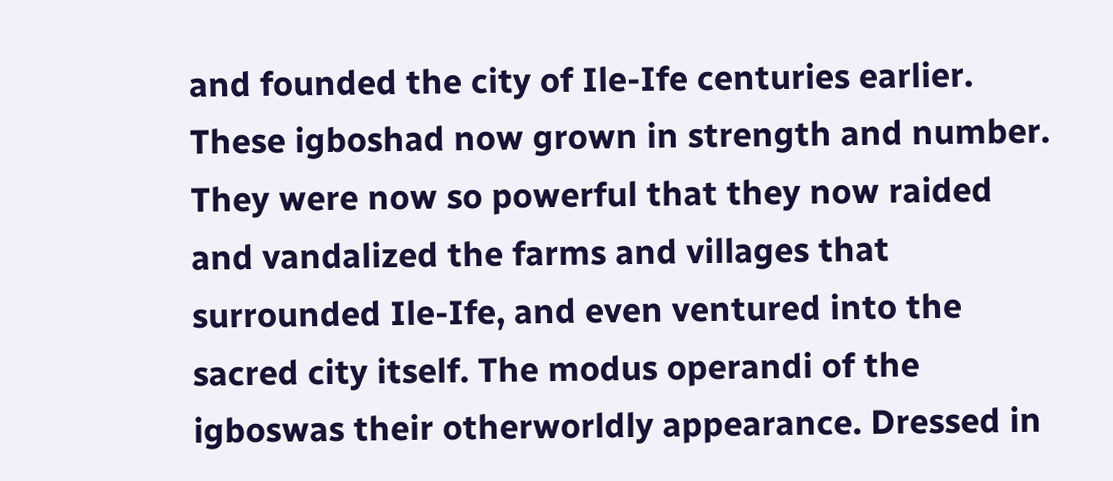and founded the city of Ile-Ife centuries earlier. These igboshad now grown in strength and number. They were now so powerful that they now raided and vandalized the farms and villages that surrounded Ile-Ife, and even ventured into the sacred city itself. The modus operandi of the igboswas their otherworldly appearance. Dressed in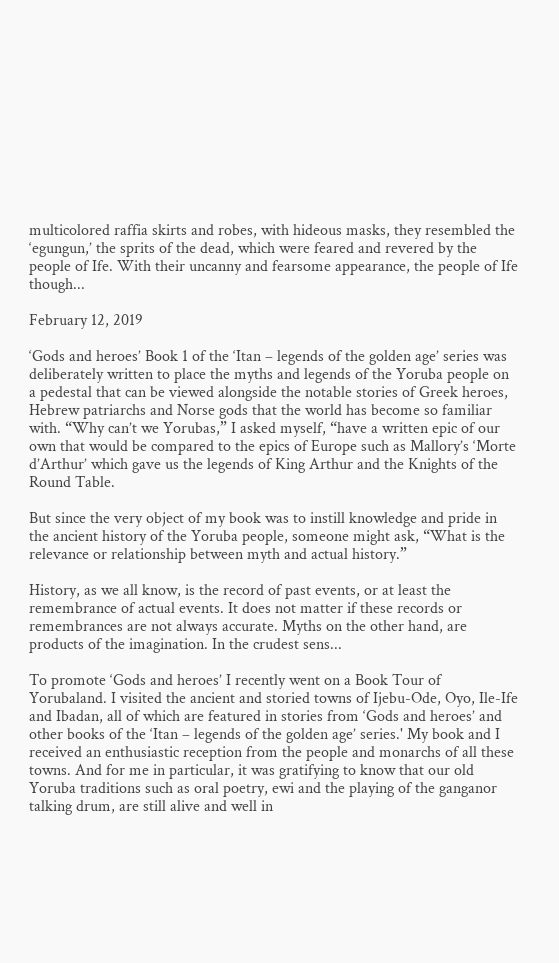multicolored raffia skirts and robes, with hideous masks, they resembled the ‘egungun,’ the sprits of the dead, which were feared and revered by the people of Ife. With their uncanny and fearsome appearance, the people of Ife though...

February 12, 2019

‘Gods and heroes’ Book 1 of the ‘Itan – legends of the golden age’ series was deliberately written to place the myths and legends of the Yoruba people on a pedestal that can be viewed alongside the notable stories of Greek heroes, Hebrew patriarchs and Norse gods that the world has become so familiar with. “Why can’t we Yorubas,” I asked myself, “have a written epic of our own that would be compared to the epics of Europe such as Mallory’s ‘Morte d’Arthur’ which gave us the legends of King Arthur and the Knights of the Round Table.

But since the very object of my book was to instill knowledge and pride in the ancient history of the Yoruba people, someone might ask, “What is the relevance or relationship between myth and actual history.”

History, as we all know, is the record of past events, or at least the remembrance of actual events. It does not matter if these records or remembrances are not always accurate. Myths on the other hand, are products of the imagination. In the crudest sens...

To promote ‘Gods and heroes’ I recently went on a Book Tour of Yorubaland. I visited the ancient and storied towns of Ijebu-Ode, Oyo, Ile-Ife and Ibadan, all of which are featured in stories from ‘Gods and heroes’ and other books of the ‘Itan – legends of the golden age’ series.' My book and I received an enthusiastic reception from the people and monarchs of all these towns. And for me in particular, it was gratifying to know that our old Yoruba traditions such as oral poetry, ewi and the playing of the ganganor talking drum, are still alive and well in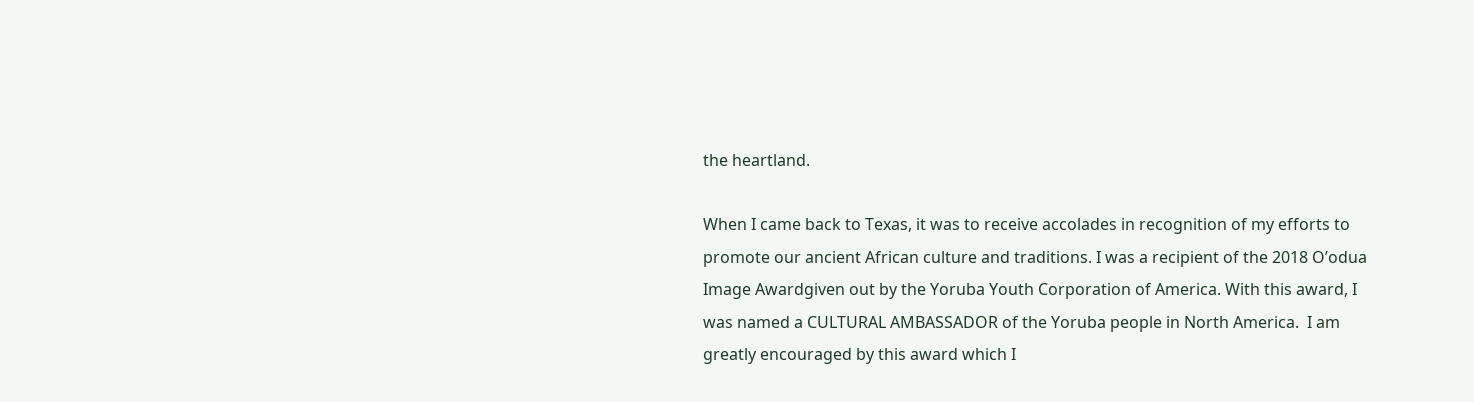the heartland.

When I came back to Texas, it was to receive accolades in recognition of my efforts to promote our ancient African culture and traditions. I was a recipient of the 2018 O’odua Image Awardgiven out by the Yoruba Youth Corporation of America. With this award, I was named a CULTURAL AMBASSADOR of the Yoruba people in North America.  I am greatly encouraged by this award which I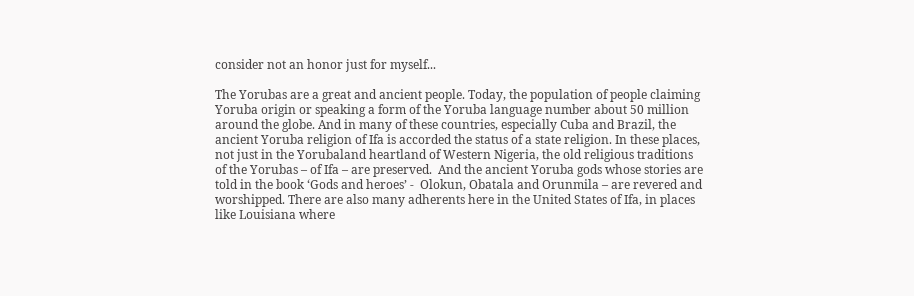consider not an honor just for myself...

The Yorubas are a great and ancient people. Today, the population of people claiming Yoruba origin or speaking a form of the Yoruba language number about 50 million around the globe. And in many of these countries, especially Cuba and Brazil, the ancient Yoruba religion of Ifa is accorded the status of a state religion. In these places, not just in the Yorubaland heartland of Western Nigeria, the old religious traditions of the Yorubas – of Ifa – are preserved.  And the ancient Yoruba gods whose stories are told in the book ‘Gods and heroes’ -  Olokun, Obatala and Orunmila – are revered and worshipped. There are also many adherents here in the United States of Ifa, in places like Louisiana where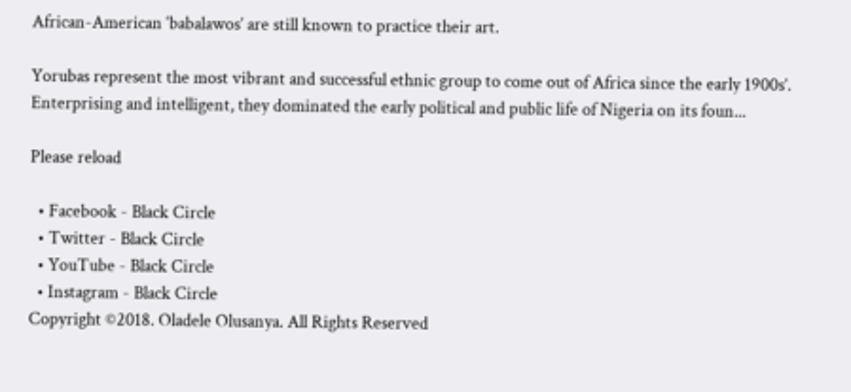African-American ‘babalawos’ are still known to practice their art.

Yorubas represent the most vibrant and successful ethnic group to come out of Africa since the early 1900s’.  Enterprising and intelligent, they dominated the early political and public life of Nigeria on its foun...

Please reload

  • Facebook - Black Circle
  • Twitter - Black Circle
  • YouTube - Black Circle
  • Instagram - Black Circle
Copyright ©2018. Oladele Olusanya. All Rights Reserved